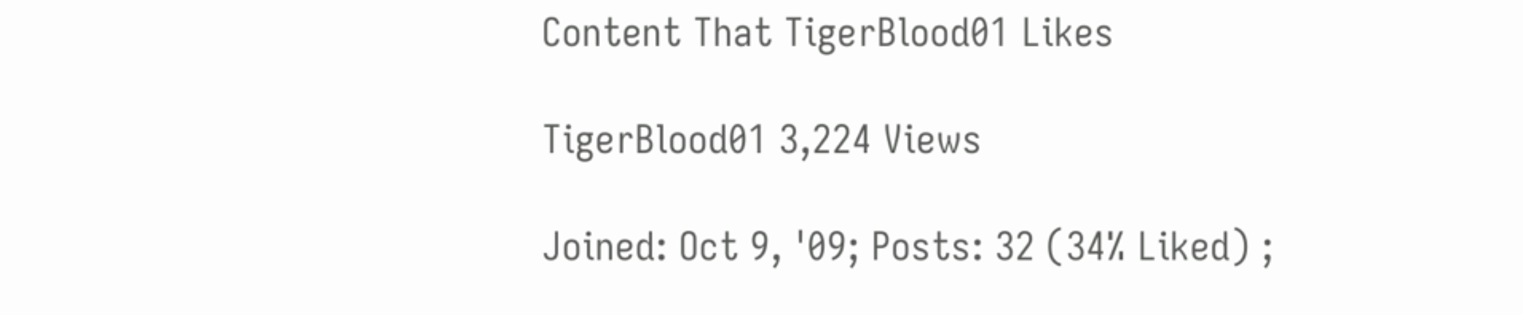Content That TigerBlood01 Likes

TigerBlood01 3,224 Views

Joined: Oct 9, '09; Posts: 32 (34% Liked) ;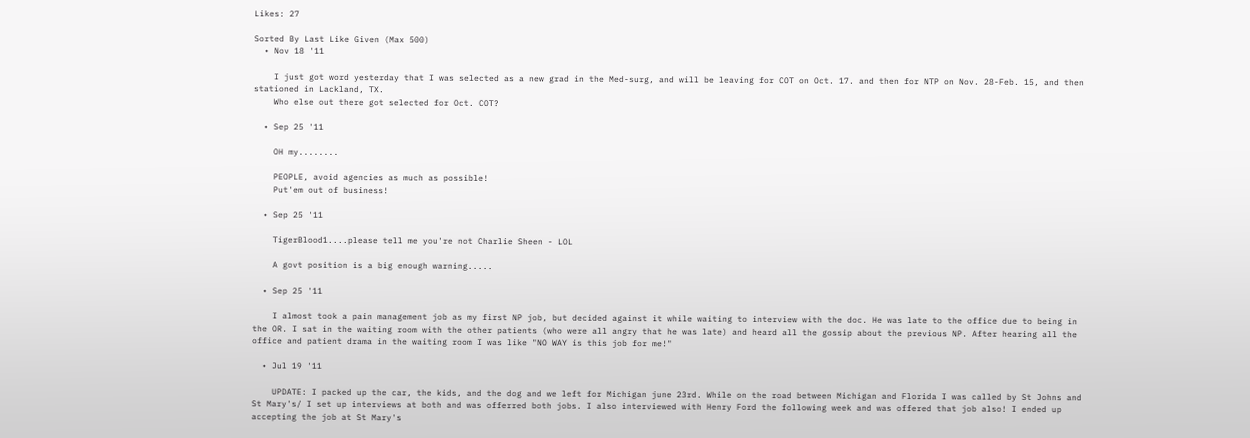Likes: 27

Sorted By Last Like Given (Max 500)
  • Nov 18 '11

    I just got word yesterday that I was selected as a new grad in the Med-surg, and will be leaving for COT on Oct. 17. and then for NTP on Nov. 28-Feb. 15, and then stationed in Lackland, TX.
    Who else out there got selected for Oct. COT?

  • Sep 25 '11

    OH my........

    PEOPLE, avoid agencies as much as possible!
    Put'em out of business!

  • Sep 25 '11

    TigerBlood1....please tell me you're not Charlie Sheen - LOL

    A govt position is a big enough warning.....

  • Sep 25 '11

    I almost took a pain management job as my first NP job, but decided against it while waiting to interview with the doc. He was late to the office due to being in the OR. I sat in the waiting room with the other patients (who were all angry that he was late) and heard all the gossip about the previous NP. After hearing all the office and patient drama in the waiting room I was like "NO WAY is this job for me!"

  • Jul 19 '11

    UPDATE: I packed up the car, the kids, and the dog and we left for Michigan june 23rd. While on the road between Michigan and Florida I was called by St Johns and St Mary's/ I set up interviews at both and was offerred both jobs. I also interviewed with Henry Ford the following week and was offered that job also! I ended up accepting the job at St Mary's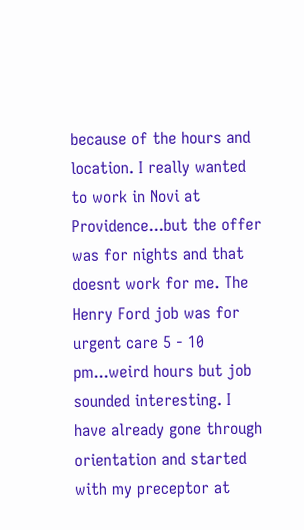because of the hours and location. I really wanted to work in Novi at Providence...but the offer was for nights and that doesnt work for me. The Henry Ford job was for urgent care 5 - 10 pm...weird hours but job sounded interesting. I have already gone through orientation and started with my preceptor at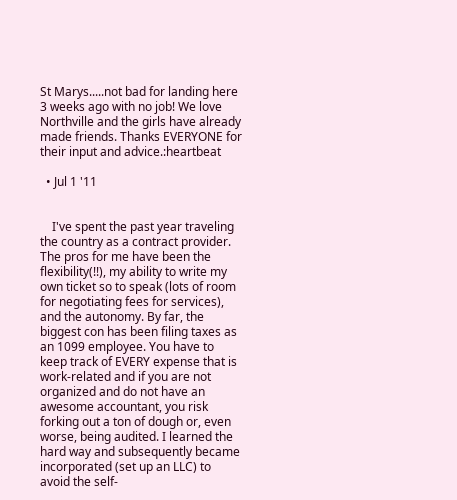St Marys.....not bad for landing here 3 weeks ago with no job! We love Northville and the girls have already made friends. Thanks EVERYONE for their input and advice.:heartbeat

  • Jul 1 '11


    I've spent the past year traveling the country as a contract provider. The pros for me have been the flexibility(!!), my ability to write my own ticket so to speak (lots of room for negotiating fees for services), and the autonomy. By far, the biggest con has been filing taxes as an 1099 employee. You have to keep track of EVERY expense that is work-related and if you are not organized and do not have an awesome accountant, you risk forking out a ton of dough or, even worse, being audited. I learned the hard way and subsequently became incorporated (set up an LLC) to avoid the self-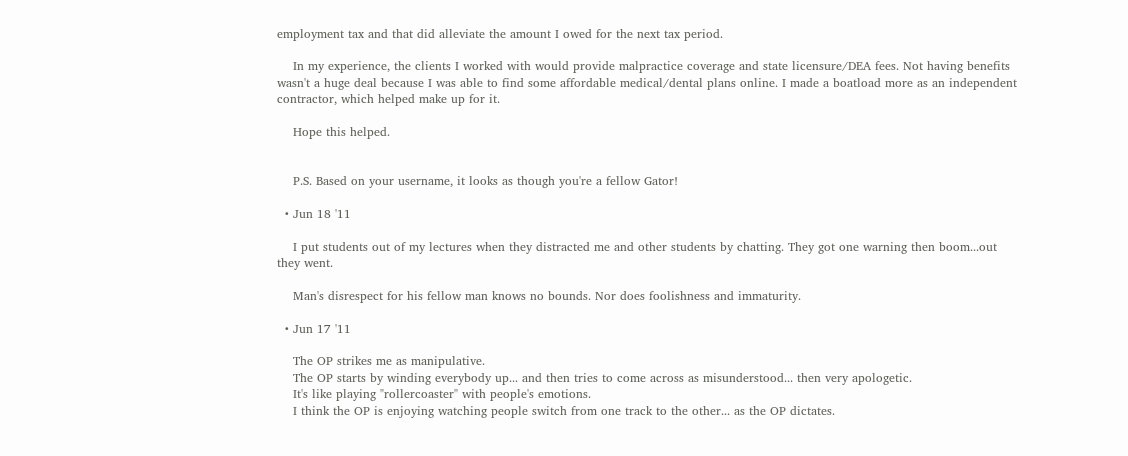employment tax and that did alleviate the amount I owed for the next tax period.

    In my experience, the clients I worked with would provide malpractice coverage and state licensure/DEA fees. Not having benefits wasn't a huge deal because I was able to find some affordable medical/dental plans online. I made a boatload more as an independent contractor, which helped make up for it.

    Hope this helped.


    P.S. Based on your username, it looks as though you're a fellow Gator!

  • Jun 18 '11

    I put students out of my lectures when they distracted me and other students by chatting. They got one warning then boom...out they went.

    Man's disrespect for his fellow man knows no bounds. Nor does foolishness and immaturity.

  • Jun 17 '11

    The OP strikes me as manipulative.
    The OP starts by winding everybody up... and then tries to come across as misunderstood... then very apologetic.
    It's like playing "rollercoaster" with people's emotions.
    I think the OP is enjoying watching people switch from one track to the other... as the OP dictates.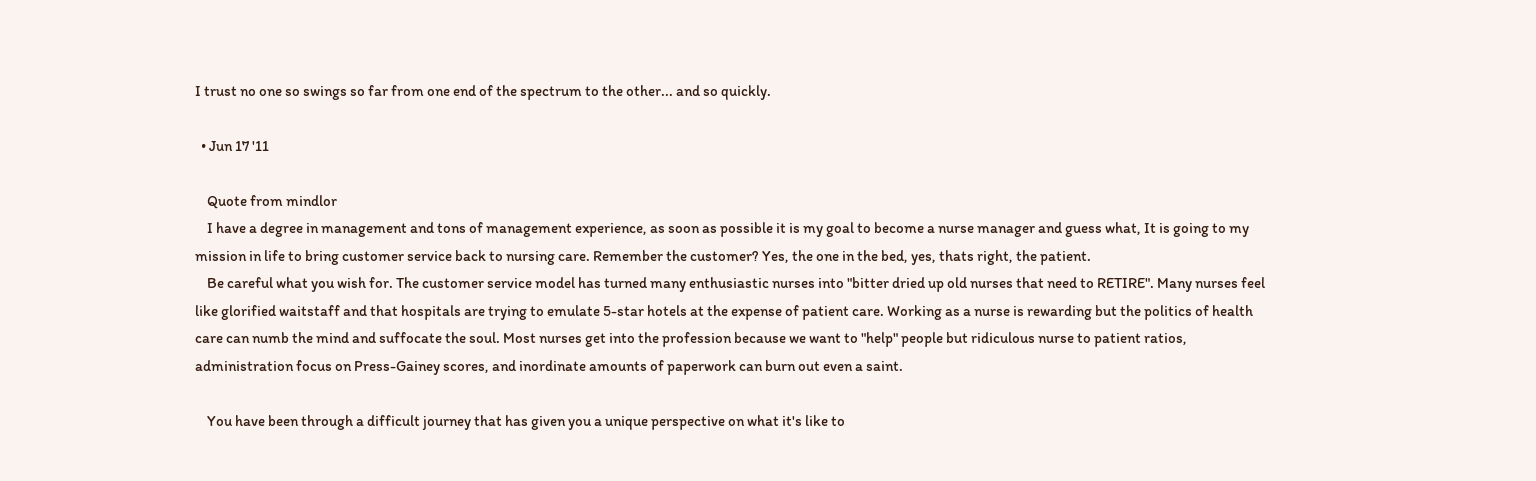I trust no one so swings so far from one end of the spectrum to the other... and so quickly.

  • Jun 17 '11

    Quote from mindlor
    I have a degree in management and tons of management experience, as soon as possible it is my goal to become a nurse manager and guess what, It is going to my mission in life to bring customer service back to nursing care. Remember the customer? Yes, the one in the bed, yes, thats right, the patient.
    Be careful what you wish for. The customer service model has turned many enthusiastic nurses into "bitter dried up old nurses that need to RETIRE". Many nurses feel like glorified waitstaff and that hospitals are trying to emulate 5-star hotels at the expense of patient care. Working as a nurse is rewarding but the politics of health care can numb the mind and suffocate the soul. Most nurses get into the profession because we want to "help" people but ridiculous nurse to patient ratios, administration focus on Press-Gainey scores, and inordinate amounts of paperwork can burn out even a saint.

    You have been through a difficult journey that has given you a unique perspective on what it's like to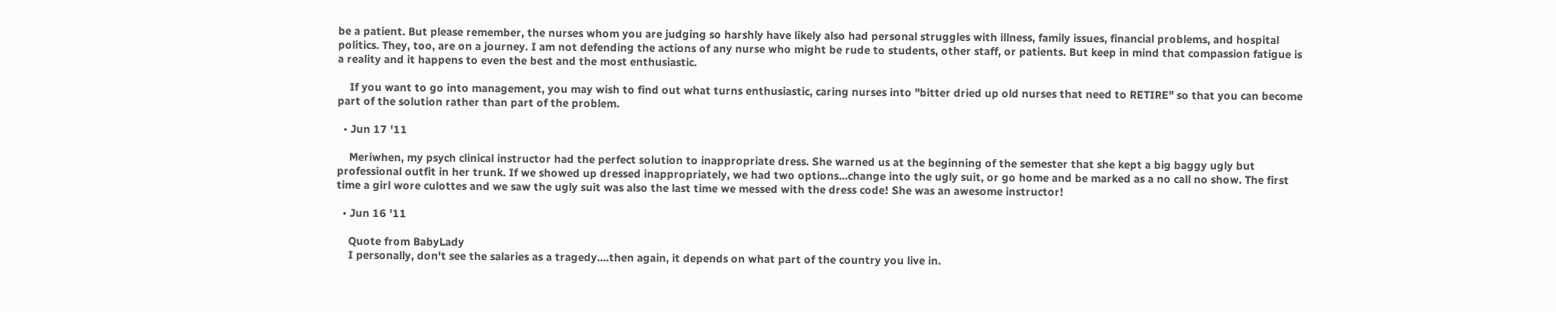be a patient. But please remember, the nurses whom you are judging so harshly have likely also had personal struggles with illness, family issues, financial problems, and hospital politics. They, too, are on a journey. I am not defending the actions of any nurse who might be rude to students, other staff, or patients. But keep in mind that compassion fatigue is a reality and it happens to even the best and the most enthusiastic.

    If you want to go into management, you may wish to find out what turns enthusiastic, caring nurses into "bitter dried up old nurses that need to RETIRE" so that you can become part of the solution rather than part of the problem.

  • Jun 17 '11

    Meriwhen, my psych clinical instructor had the perfect solution to inappropriate dress. She warned us at the beginning of the semester that she kept a big baggy ugly but professional outfit in her trunk. If we showed up dressed inappropriately, we had two options...change into the ugly suit, or go home and be marked as a no call no show. The first time a girl wore culottes and we saw the ugly suit was also the last time we messed with the dress code! She was an awesome instructor!

  • Jun 16 '11

    Quote from BabyLady
    I personally, don't see the salaries as a tragedy....then again, it depends on what part of the country you live in.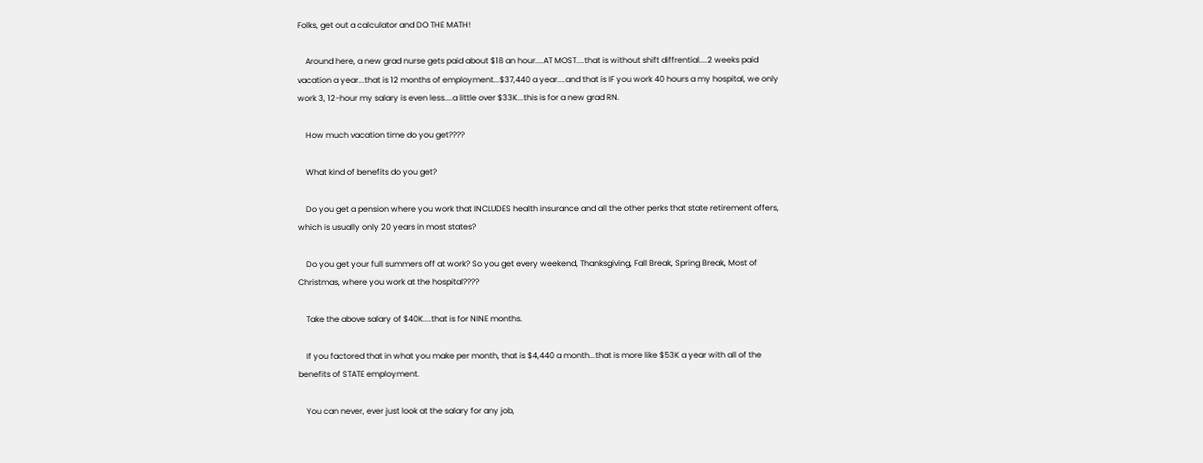Folks, get out a calculator and DO THE MATH!

    Around here, a new grad nurse gets paid about $18 an hour....AT MOST....that is without shift diffrential....2 weeks paid vacation a year...that is 12 months of employment...$37,440 a year....and that is IF you work 40 hours a my hospital, we only work 3, 12-hour my salary is even less....a little over $33K...this is for a new grad RN.

    How much vacation time do you get????

    What kind of benefits do you get?

    Do you get a pension where you work that INCLUDES health insurance and all the other perks that state retirement offers, which is usually only 20 years in most states?

    Do you get your full summers off at work? So you get every weekend, Thanksgiving, Fall Break, Spring Break, Most of Christmas, where you work at the hospital????

    Take the above salary of $40K....that is for NINE months.

    If you factored that in what you make per month, that is $4,440 a month...that is more like $53K a year with all of the benefits of STATE employment.

    You can never, ever just look at the salary for any job,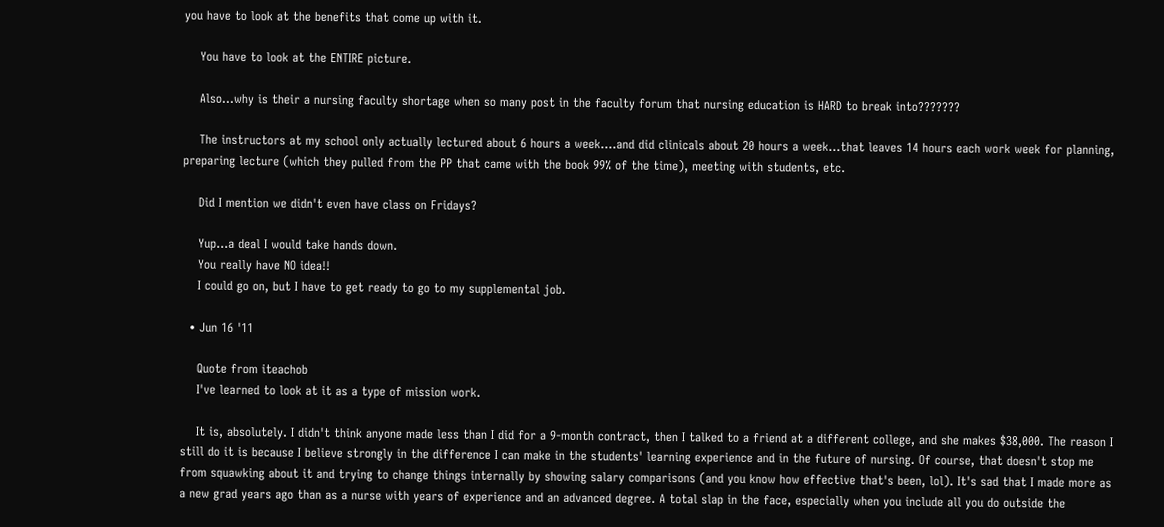you have to look at the benefits that come up with it.

    You have to look at the ENTIRE picture.

    Also...why is their a nursing faculty shortage when so many post in the faculty forum that nursing education is HARD to break into???????

    The instructors at my school only actually lectured about 6 hours a week....and did clinicals about 20 hours a week...that leaves 14 hours each work week for planning, preparing lecture (which they pulled from the PP that came with the book 99% of the time), meeting with students, etc.

    Did I mention we didn't even have class on Fridays?

    Yup...a deal I would take hands down.
    You really have NO idea!!
    I could go on, but I have to get ready to go to my supplemental job.

  • Jun 16 '11

    Quote from iteachob
    I've learned to look at it as a type of mission work.

    It is, absolutely. I didn't think anyone made less than I did for a 9-month contract, then I talked to a friend at a different college, and she makes $38,000. The reason I still do it is because I believe strongly in the difference I can make in the students' learning experience and in the future of nursing. Of course, that doesn't stop me from squawking about it and trying to change things internally by showing salary comparisons (and you know how effective that's been, lol). It's sad that I made more as a new grad years ago than as a nurse with years of experience and an advanced degree. A total slap in the face, especially when you include all you do outside the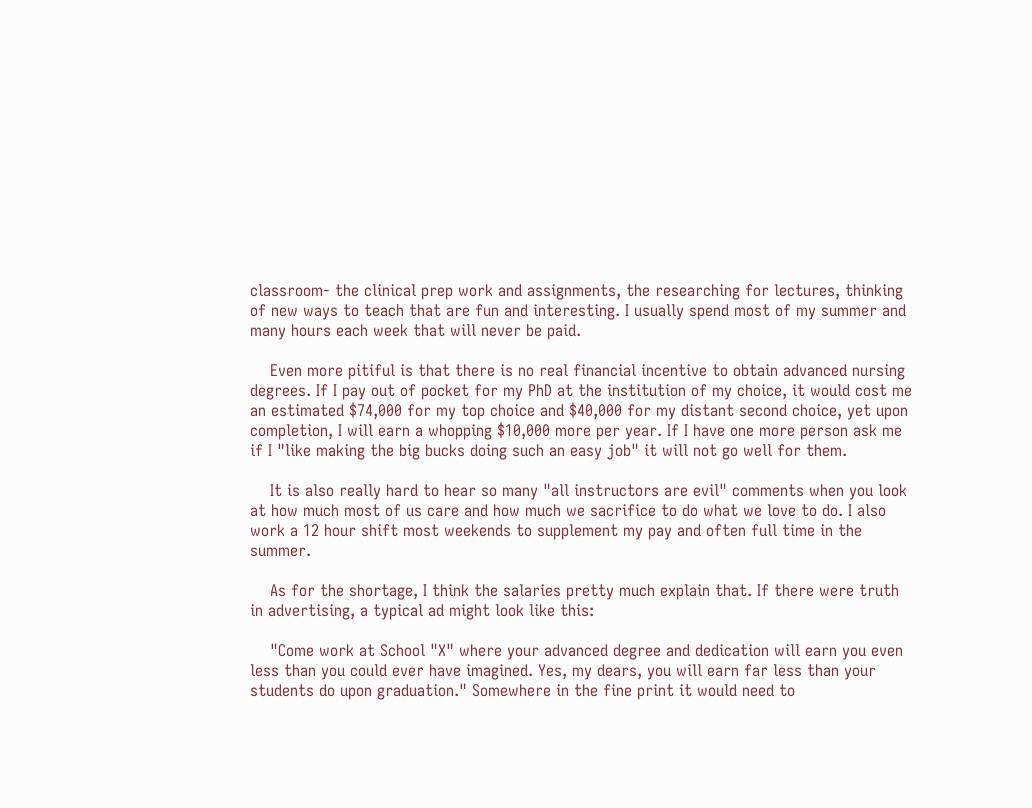classroom- the clinical prep work and assignments, the researching for lectures, thinking of new ways to teach that are fun and interesting. I usually spend most of my summer and many hours each week that will never be paid.

    Even more pitiful is that there is no real financial incentive to obtain advanced nursing degrees. If I pay out of pocket for my PhD at the institution of my choice, it would cost me an estimated $74,000 for my top choice and $40,000 for my distant second choice, yet upon completion, I will earn a whopping $10,000 more per year. If I have one more person ask me if I "like making the big bucks doing such an easy job" it will not go well for them.

    It is also really hard to hear so many "all instructors are evil" comments when you look at how much most of us care and how much we sacrifice to do what we love to do. I also work a 12 hour shift most weekends to supplement my pay and often full time in the summer.

    As for the shortage, I think the salaries pretty much explain that. If there were truth in advertising, a typical ad might look like this:

    "Come work at School "X" where your advanced degree and dedication will earn you even less than you could ever have imagined. Yes, my dears, you will earn far less than your students do upon graduation." Somewhere in the fine print it would need to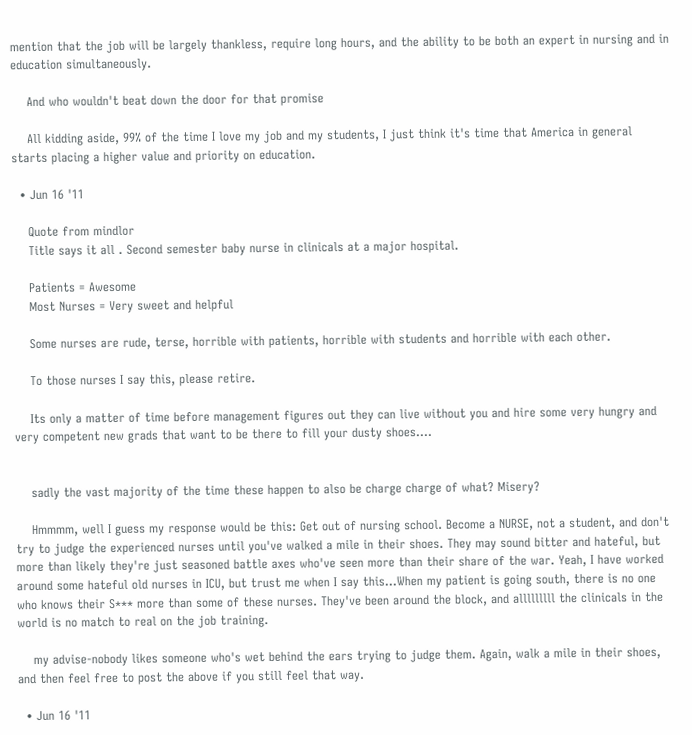mention that the job will be largely thankless, require long hours, and the ability to be both an expert in nursing and in education simultaneously.

    And who wouldn't beat down the door for that promise

    All kidding aside, 99% of the time I love my job and my students, I just think it's time that America in general starts placing a higher value and priority on education.

  • Jun 16 '11

    Quote from mindlor
    Title says it all . Second semester baby nurse in clinicals at a major hospital.

    Patients = Awesome
    Most Nurses = Very sweet and helpful

    Some nurses are rude, terse, horrible with patients, horrible with students and horrible with each other.

    To those nurses I say this, please retire.

    Its only a matter of time before management figures out they can live without you and hire some very hungry and very competent new grads that want to be there to fill your dusty shoes....


    sadly the vast majority of the time these happen to also be charge charge of what? Misery?

    Hmmmm, well I guess my response would be this: Get out of nursing school. Become a NURSE, not a student, and don't try to judge the experienced nurses until you've walked a mile in their shoes. They may sound bitter and hateful, but more than likely they're just seasoned battle axes who've seen more than their share of the war. Yeah, I have worked around some hateful old nurses in ICU, but trust me when I say this...When my patient is going south, there is no one who knows their S*** more than some of these nurses. They've been around the block, and alllllllll the clinicals in the world is no match to real on the job training.

    my advise-nobody likes someone who's wet behind the ears trying to judge them. Again, walk a mile in their shoes, and then feel free to post the above if you still feel that way.

  • Jun 16 '11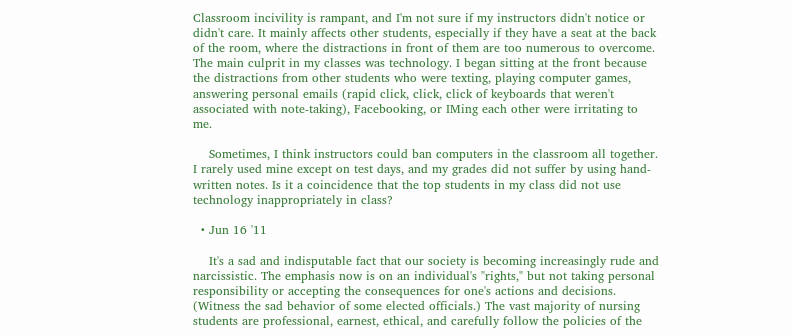Classroom incivility is rampant, and I'm not sure if my instructors didn't notice or didn't care. It mainly affects other students, especially if they have a seat at the back of the room, where the distractions in front of them are too numerous to overcome. The main culprit in my classes was technology. I began sitting at the front because the distractions from other students who were texting, playing computer games, answering personal emails (rapid click, click, click of keyboards that weren't associated with note-taking), Facebooking, or IMing each other were irritating to me.

    Sometimes, I think instructors could ban computers in the classroom all together. I rarely used mine except on test days, and my grades did not suffer by using hand-written notes. Is it a coincidence that the top students in my class did not use technology inappropriately in class?

  • Jun 16 '11

    It's a sad and indisputable fact that our society is becoming increasingly rude and narcissistic. The emphasis now is on an individual's "rights," but not taking personal responsibility or accepting the consequences for one's actions and decisions. (Witness the sad behavior of some elected officials.) The vast majority of nursing students are professional, earnest, ethical, and carefully follow the policies of the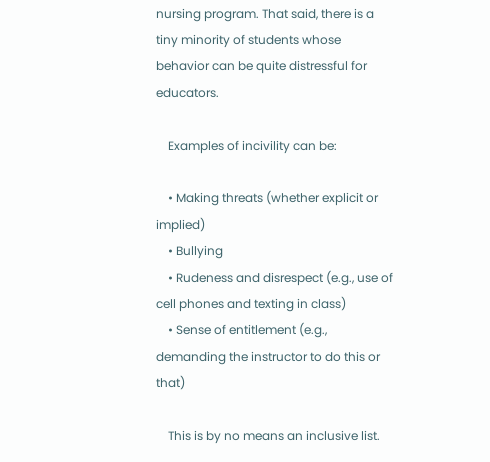nursing program. That said, there is a tiny minority of students whose behavior can be quite distressful for educators.

    Examples of incivility can be:

    • Making threats (whether explicit or implied)
    • Bullying
    • Rudeness and disrespect (e.g., use of cell phones and texting in class)
    • Sense of entitlement (e.g., demanding the instructor to do this or that)

    This is by no means an inclusive list.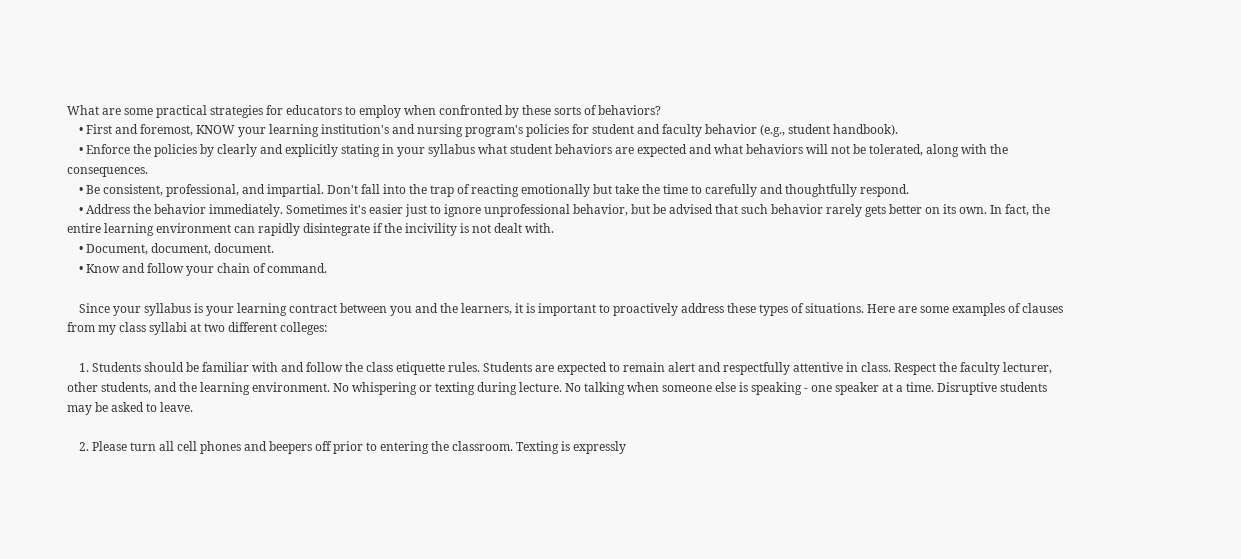What are some practical strategies for educators to employ when confronted by these sorts of behaviors?
    • First and foremost, KNOW your learning institution's and nursing program's policies for student and faculty behavior (e.g., student handbook).
    • Enforce the policies by clearly and explicitly stating in your syllabus what student behaviors are expected and what behaviors will not be tolerated, along with the consequences.
    • Be consistent, professional, and impartial. Don't fall into the trap of reacting emotionally but take the time to carefully and thoughtfully respond.
    • Address the behavior immediately. Sometimes it's easier just to ignore unprofessional behavior, but be advised that such behavior rarely gets better on its own. In fact, the entire learning environment can rapidly disintegrate if the incivility is not dealt with.
    • Document, document, document.
    • Know and follow your chain of command.

    Since your syllabus is your learning contract between you and the learners, it is important to proactively address these types of situations. Here are some examples of clauses from my class syllabi at two different colleges:

    1. Students should be familiar with and follow the class etiquette rules. Students are expected to remain alert and respectfully attentive in class. Respect the faculty lecturer, other students, and the learning environment. No whispering or texting during lecture. No talking when someone else is speaking - one speaker at a time. Disruptive students may be asked to leave.

    2. Please turn all cell phones and beepers off prior to entering the classroom. Texting is expressly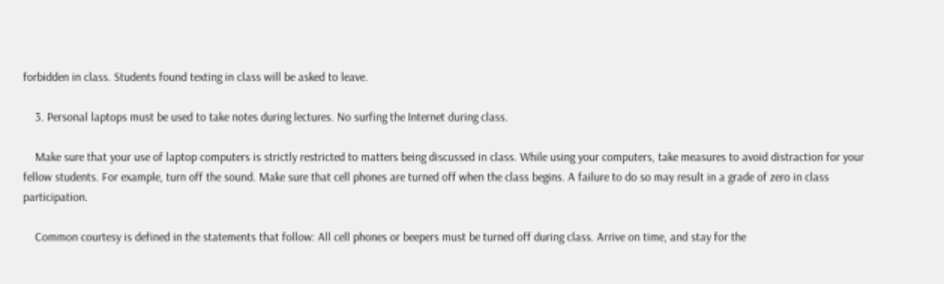forbidden in class. Students found texting in class will be asked to leave.

    3. Personal laptops must be used to take notes during lectures. No surfing the Internet during class.

    Make sure that your use of laptop computers is strictly restricted to matters being discussed in class. While using your computers, take measures to avoid distraction for your fellow students. For example, turn off the sound. Make sure that cell phones are turned off when the class begins. A failure to do so may result in a grade of zero in class participation.

    Common courtesy is defined in the statements that follow: All cell phones or beepers must be turned off during class. Arrive on time, and stay for the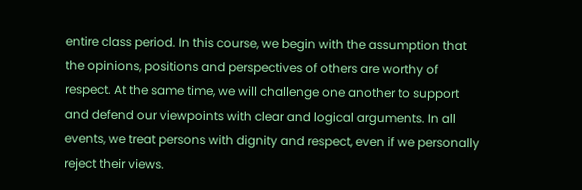entire class period. In this course, we begin with the assumption that the opinions, positions and perspectives of others are worthy of respect. At the same time, we will challenge one another to support and defend our viewpoints with clear and logical arguments. In all events, we treat persons with dignity and respect, even if we personally reject their views.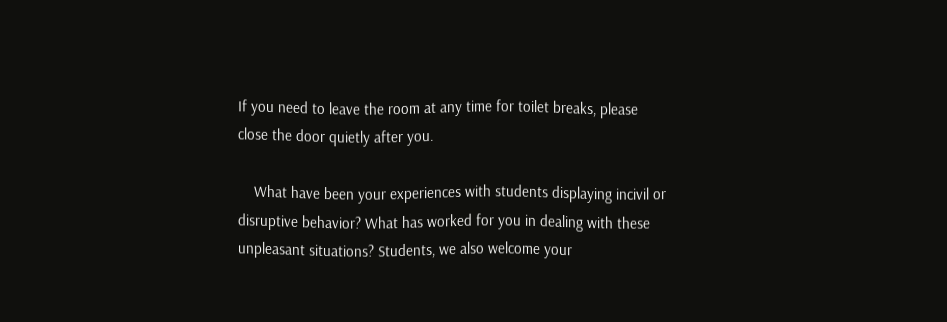If you need to leave the room at any time for toilet breaks, please close the door quietly after you.

    What have been your experiences with students displaying incivil or disruptive behavior? What has worked for you in dealing with these unpleasant situations? Students, we also welcome your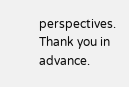perspectives. Thank you in advance.